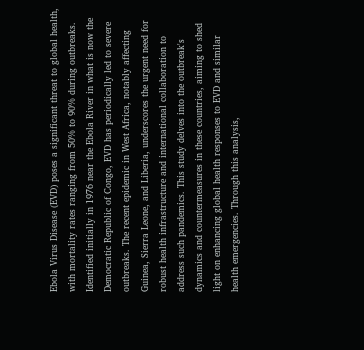Ebola Virus Disease (EVD) poses a significant threat to global health, with mortality rates ranging from 50% to 90% during outbreaks. Identified initially in 1976 near the Ebola River in what is now the Democratic Republic of Congo, EVD has periodically led to severe outbreaks. The recent epidemic in West Africa, notably affecting Guinea, Sierra Leone, and Liberia, underscores the urgent need for robust health infrastructure and international collaboration to address such pandemics. This study delves into the outbreak's dynamics and countermeasures in these countries, aiming to shed light on enhancing global health responses to EVD and similar health emergencies. Through this analysis,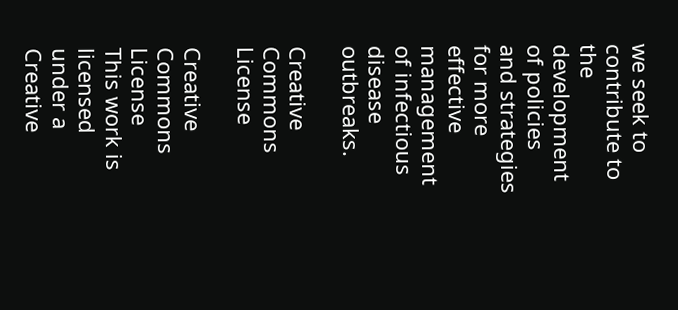we seek to contribute to the development of policies and strategies for more effective management of infectious disease outbreaks.

Creative Commons License

Creative Commons License
This work is licensed under a Creative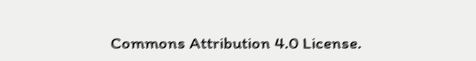Commons Attribution 4.0 License.